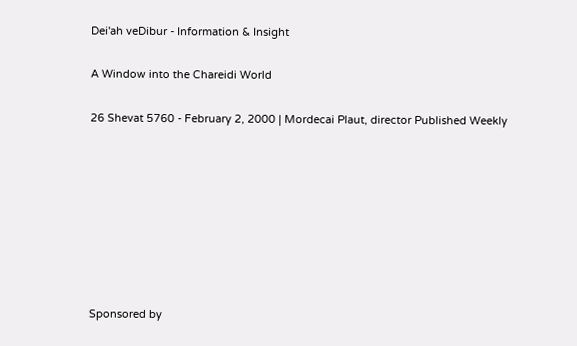Dei'ah veDibur - Information & Insight

A Window into the Chareidi World

26 Shevat 5760 - February 2, 2000 | Mordecai Plaut, director Published Weekly








Sponsored by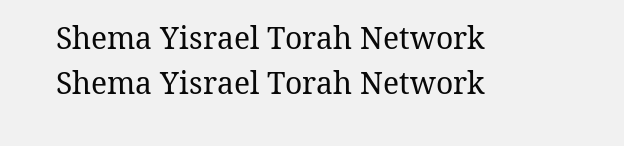Shema Yisrael Torah Network
Shema Yisrael Torah Network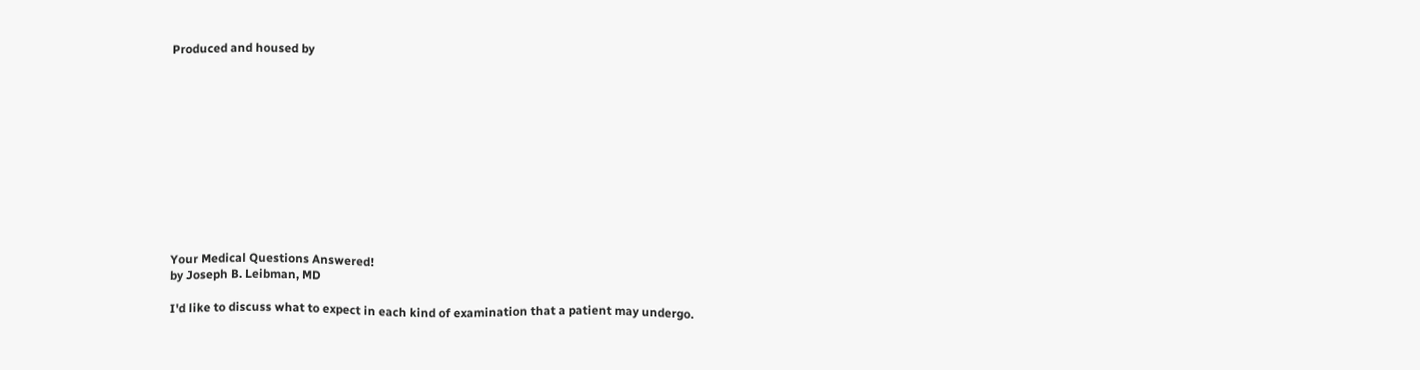Produced and housed by












Your Medical Questions Answered!
by Joseph B. Leibman, MD

I'd like to discuss what to expect in each kind of examination that a patient may undergo.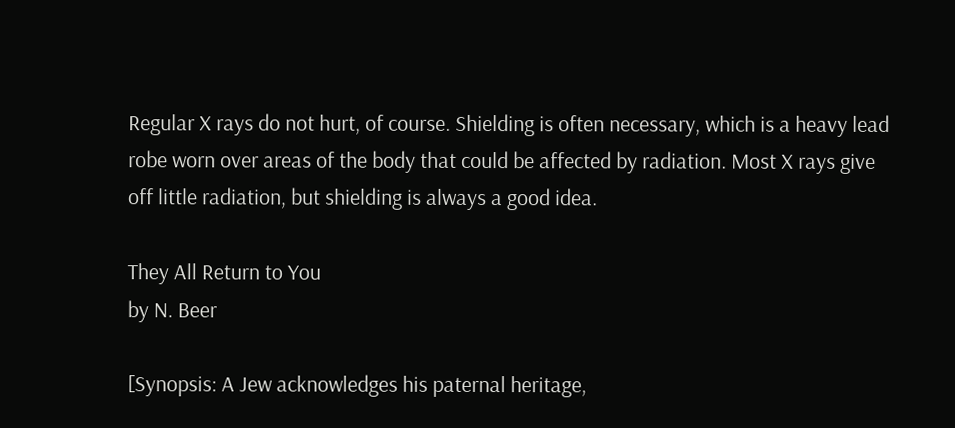Regular X rays do not hurt, of course. Shielding is often necessary, which is a heavy lead robe worn over areas of the body that could be affected by radiation. Most X rays give off little radiation, but shielding is always a good idea.

They All Return to You
by N. Beer

[Synopsis: A Jew acknowledges his paternal heritage,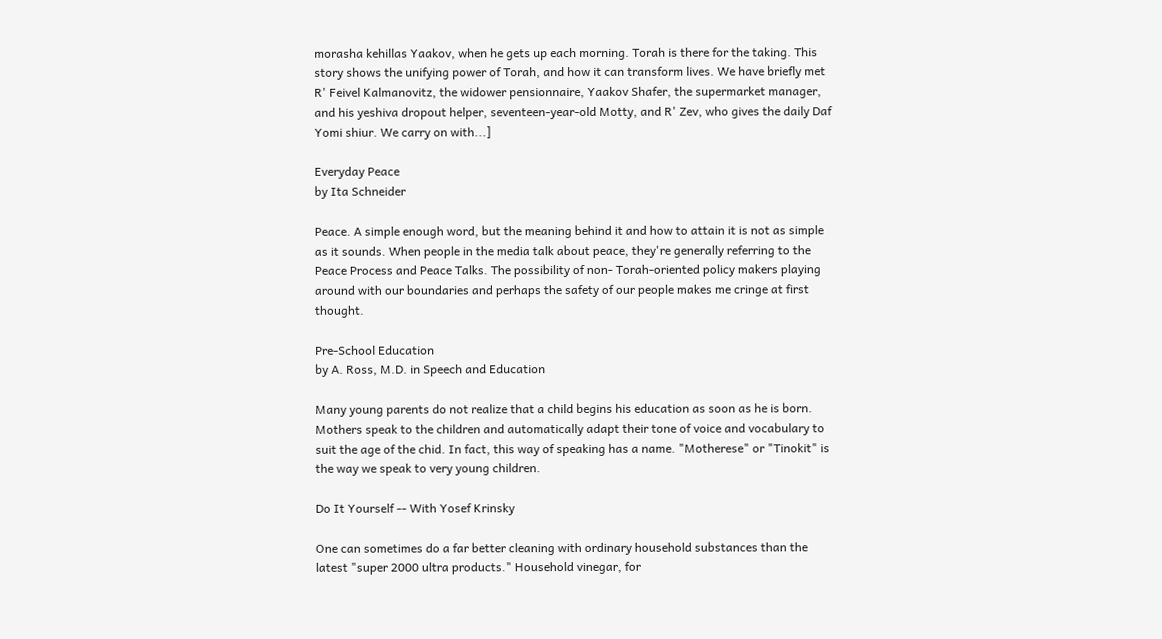morasha kehillas Yaakov, when he gets up each morning. Torah is there for the taking. This story shows the unifying power of Torah, and how it can transform lives. We have briefly met R' Feivel Kalmanovitz, the widower pensionnaire, Yaakov Shafer, the supermarket manager, and his yeshiva dropout helper, seventeen-year-old Motty, and R' Zev, who gives the daily Daf Yomi shiur. We carry on with...]

Everyday Peace
by Ita Schneider

Peace. A simple enough word, but the meaning behind it and how to attain it is not as simple as it sounds. When people in the media talk about peace, they're generally referring to the Peace Process and Peace Talks. The possibility of non- Torah-oriented policy makers playing around with our boundaries and perhaps the safety of our people makes me cringe at first thought.

Pre-School Education
by A. Ross, M.D. in Speech and Education

Many young parents do not realize that a child begins his education as soon as he is born. Mothers speak to the children and automatically adapt their tone of voice and vocabulary to suit the age of the chid. In fact, this way of speaking has a name. "Motherese" or "Tinokit" is the way we speak to very young children.

Do It Yourself -- With Yosef Krinsky

One can sometimes do a far better cleaning with ordinary household substances than the latest "super 2000 ultra products." Household vinegar, for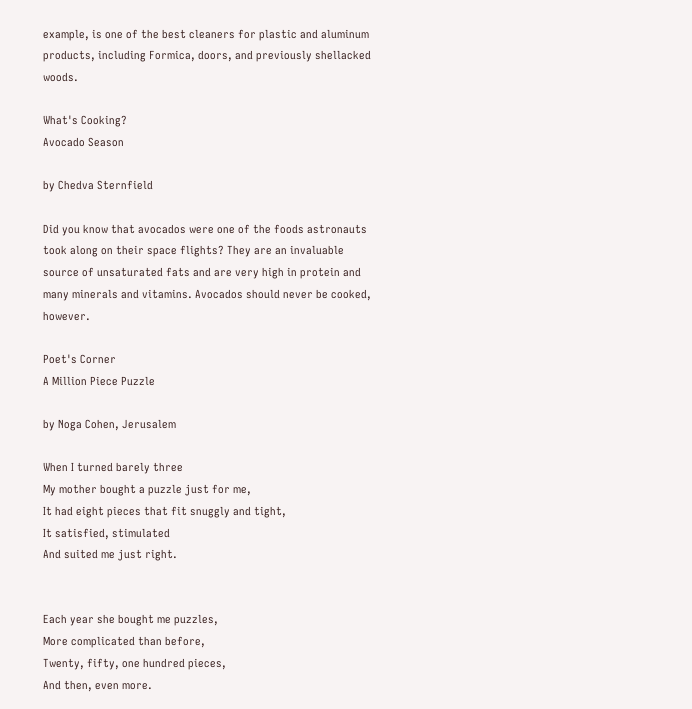example, is one of the best cleaners for plastic and aluminum products, including Formica, doors, and previously shellacked woods.

What's Cooking?
Avocado Season

by Chedva Sternfield

Did you know that avocados were one of the foods astronauts took along on their space flights? They are an invaluable source of unsaturated fats and are very high in protein and many minerals and vitamins. Avocados should never be cooked, however.

Poet's Corner
A Million Piece Puzzle

by Noga Cohen, Jerusalem

When I turned barely three
My mother bought a puzzle just for me,
It had eight pieces that fit snuggly and tight,
It satisfied, stimulated
And suited me just right.


Each year she bought me puzzles,
More complicated than before,
Twenty, fifty, one hundred pieces,
And then, even more.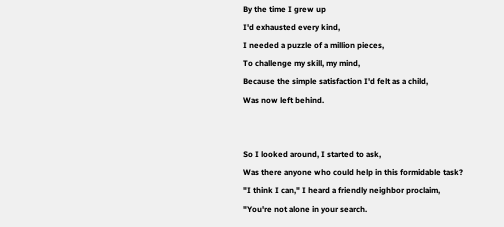By the time I grew up
I'd exhausted every kind,
I needed a puzzle of a million pieces,
To challenge my skill, my mind,
Because the simple satisfaction I'd felt as a child,
Was now left behind.


So I looked around, I started to ask,
Was there anyone who could help in this formidable task?
"I think I can," I heard a friendly neighbor proclaim,
"You're not alone in your search.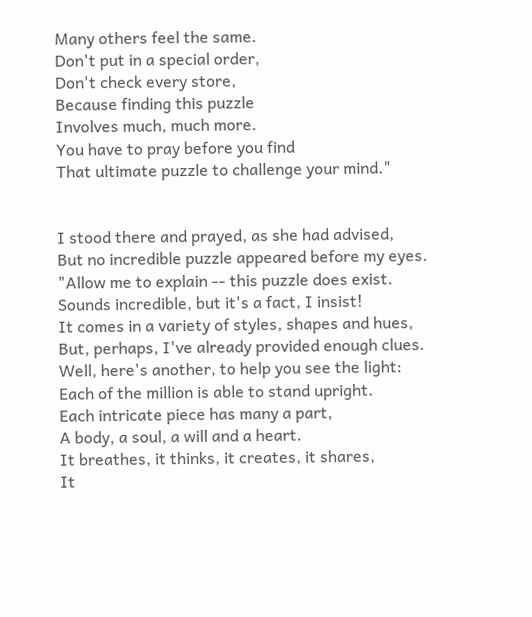Many others feel the same.
Don't put in a special order,
Don't check every store,
Because finding this puzzle
Involves much, much more.
You have to pray before you find
That ultimate puzzle to challenge your mind."


I stood there and prayed, as she had advised,
But no incredible puzzle appeared before my eyes.
"Allow me to explain -- this puzzle does exist.
Sounds incredible, but it's a fact, I insist!
It comes in a variety of styles, shapes and hues,
But, perhaps, I've already provided enough clues.
Well, here's another, to help you see the light:
Each of the million is able to stand upright.
Each intricate piece has many a part,
A body, a soul, a will and a heart.
It breathes, it thinks, it creates, it shares,
It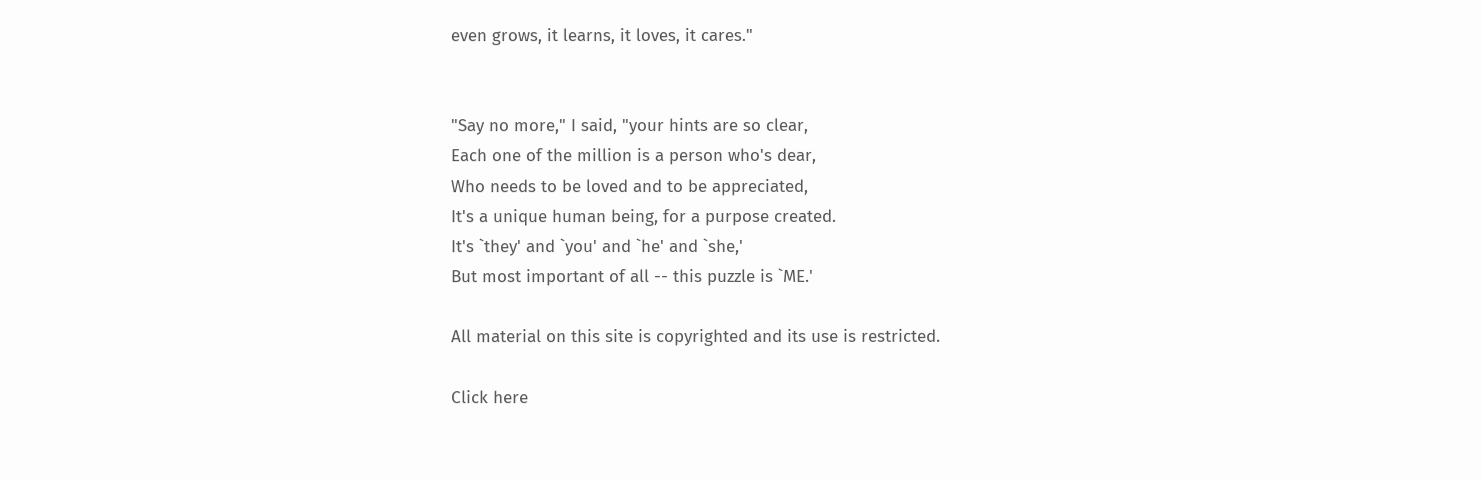even grows, it learns, it loves, it cares."


"Say no more," I said, "your hints are so clear,
Each one of the million is a person who's dear,
Who needs to be loved and to be appreciated,
It's a unique human being, for a purpose created.
It's `they' and `you' and `he' and `she,'
But most important of all -- this puzzle is `ME.'

All material on this site is copyrighted and its use is restricted.

Click here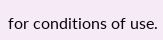for conditions of use.